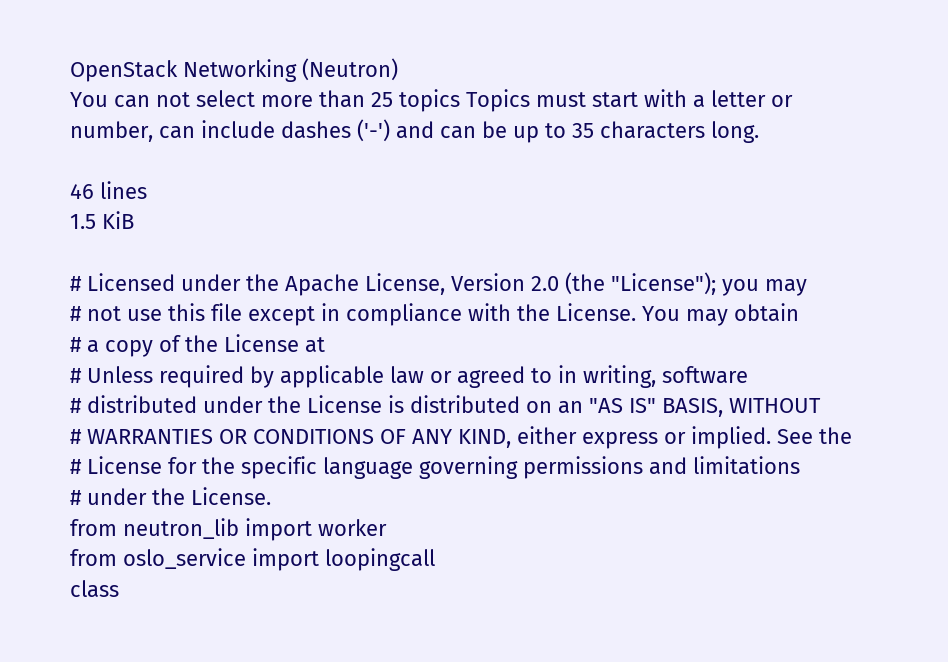OpenStack Networking (Neutron)
You can not select more than 25 topics Topics must start with a letter or number, can include dashes ('-') and can be up to 35 characters long.

46 lines
1.5 KiB

# Licensed under the Apache License, Version 2.0 (the "License"); you may
# not use this file except in compliance with the License. You may obtain
# a copy of the License at
# Unless required by applicable law or agreed to in writing, software
# distributed under the License is distributed on an "AS IS" BASIS, WITHOUT
# WARRANTIES OR CONDITIONS OF ANY KIND, either express or implied. See the
# License for the specific language governing permissions and limitations
# under the License.
from neutron_lib import worker
from oslo_service import loopingcall
class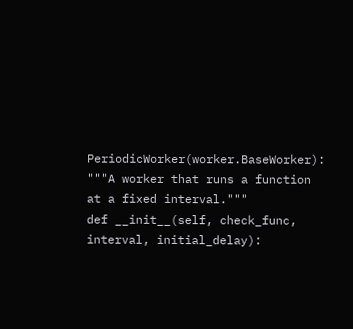PeriodicWorker(worker.BaseWorker):
"""A worker that runs a function at a fixed interval."""
def __init__(self, check_func, interval, initial_delay):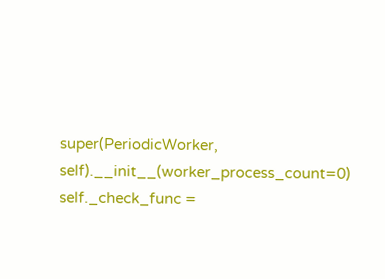super(PeriodicWorker, self).__init__(worker_process_count=0)
self._check_func =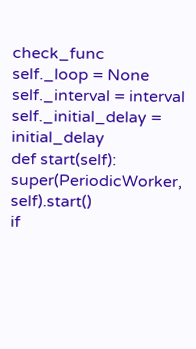check_func
self._loop = None
self._interval = interval
self._initial_delay = initial_delay
def start(self):
super(PeriodicWorker, self).start()
if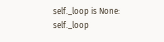self._loop is None:
self._loop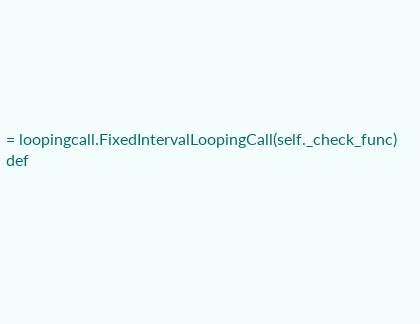= loopingcall.FixedIntervalLoopingCall(self._check_func)
def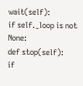wait(self):
if self._loop is not None:
def stop(self):
if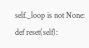self._loop is not None:
def reset(self):